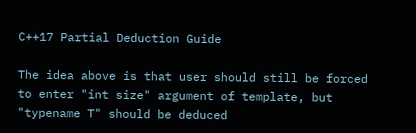C++17 Partial Deduction Guide

The idea above is that user should still be forced to enter "int size" argument of template, but "typename T" should be deduced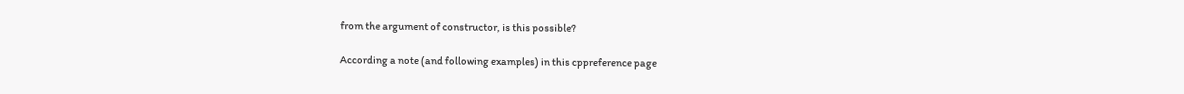from the argument of constructor, is this possible?

According a note (and following examples) in this cppreference page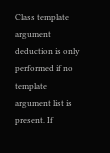Class template argument deduction is only performed if no template argument list is present. If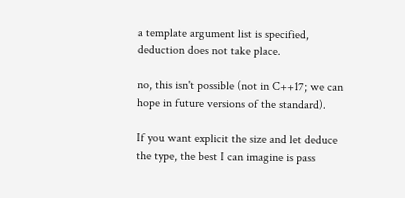a template argument list is specified, deduction does not take place.

no, this isn't possible (not in C++17; we can hope in future versions of the standard).

If you want explicit the size and let deduce the type, the best I can imagine is pass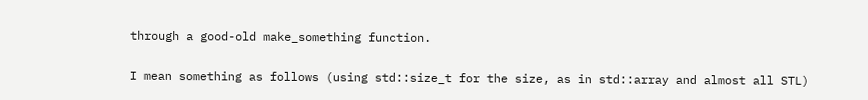through a good-old make_something function.

I mean something as follows (using std::size_t for the size, as in std::array and almost all STL)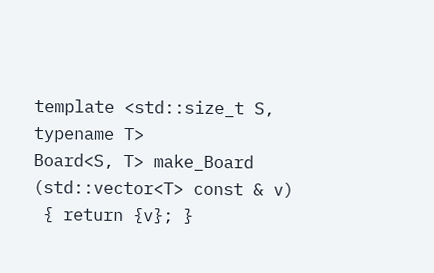template <std::size_t S, typename T>
Board<S, T> make_Board (std::vector<T> const & v)
 { return {v}; }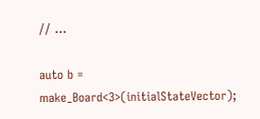// ...

auto b = make_Board<3>(initialStateVector);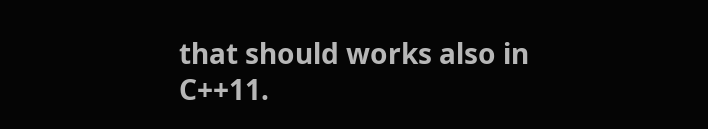that should works also in C++11.